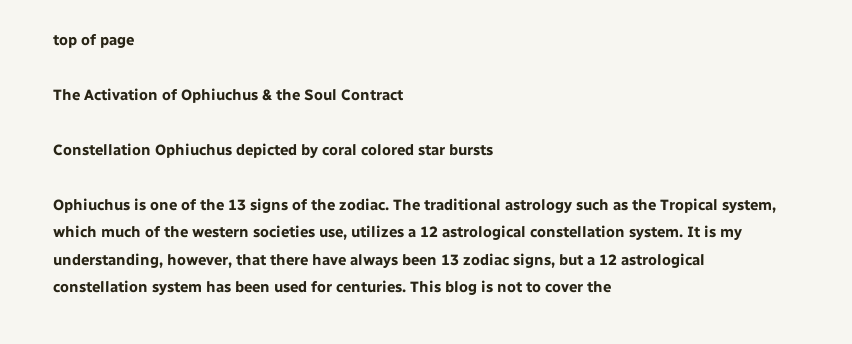top of page

The Activation of Ophiuchus & the Soul Contract

Constellation Ophiuchus depicted by coral colored star bursts

Ophiuchus is one of the 13 signs of the zodiac. The traditional astrology such as the Tropical system, which much of the western societies use, utilizes a 12 astrological constellation system. It is my understanding, however, that there have always been 13 zodiac signs, but a 12 astrological constellation system has been used for centuries. This blog is not to cover the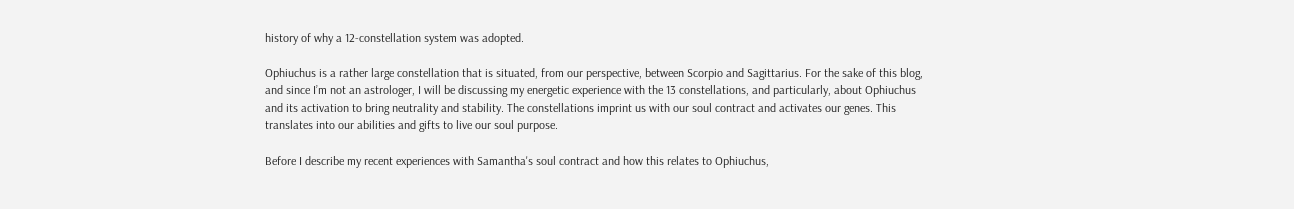history of why a 12-constellation system was adopted.

Ophiuchus is a rather large constellation that is situated, from our perspective, between Scorpio and Sagittarius. For the sake of this blog, and since I’m not an astrologer, I will be discussing my energetic experience with the 13 constellations, and particularly, about Ophiuchus and its activation to bring neutrality and stability. The constellations imprint us with our soul contract and activates our genes. This translates into our abilities and gifts to live our soul purpose.

Before I describe my recent experiences with Samantha's soul contract and how this relates to Ophiuchus,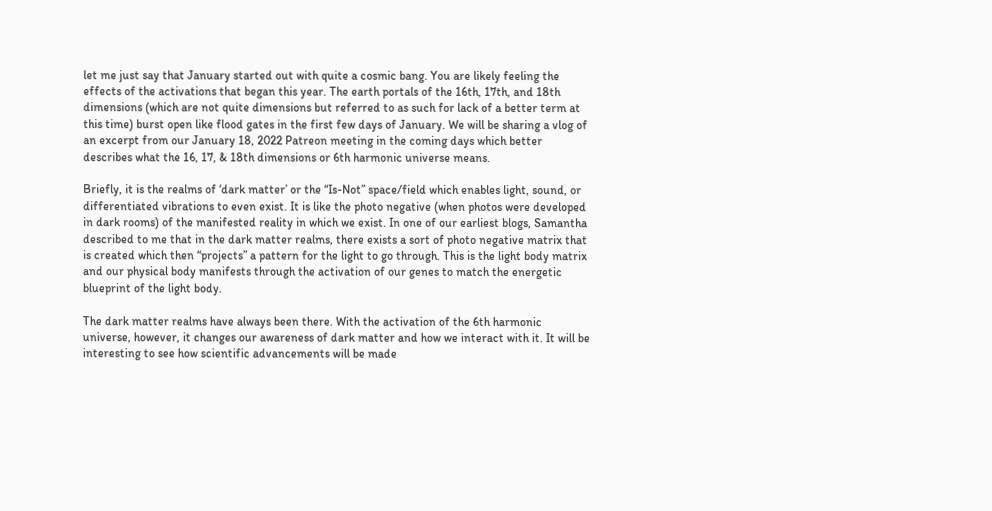let me just say that January started out with quite a cosmic bang. You are likely feeling the effects of the activations that began this year. The earth portals of the 16th, 17th, and 18th dimensions (which are not quite dimensions but referred to as such for lack of a better term at this time) burst open like flood gates in the first few days of January. We will be sharing a vlog of an excerpt from our January 18, 2022 Patreon meeting in the coming days which better describes what the 16, 17, & 18th dimensions or 6th harmonic universe means.

Briefly, it is the realms of ‘dark matter’ or the “Is-Not” space/field which enables light, sound, or differentiated vibrations to even exist. It is like the photo negative (when photos were developed in dark rooms) of the manifested reality in which we exist. In one of our earliest blogs, Samantha described to me that in the dark matter realms, there exists a sort of photo negative matrix that is created which then “projects” a pattern for the light to go through. This is the light body matrix and our physical body manifests through the activation of our genes to match the energetic blueprint of the light body.

The dark matter realms have always been there. With the activation of the 6th harmonic universe, however, it changes our awareness of dark matter and how we interact with it. It will be interesting to see how scientific advancements will be made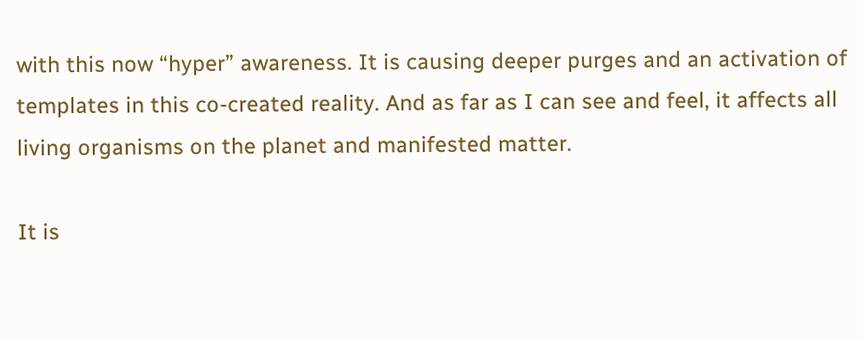with this now “hyper” awareness. It is causing deeper purges and an activation of templates in this co-created reality. And as far as I can see and feel, it affects all living organisms on the planet and manifested matter.

It is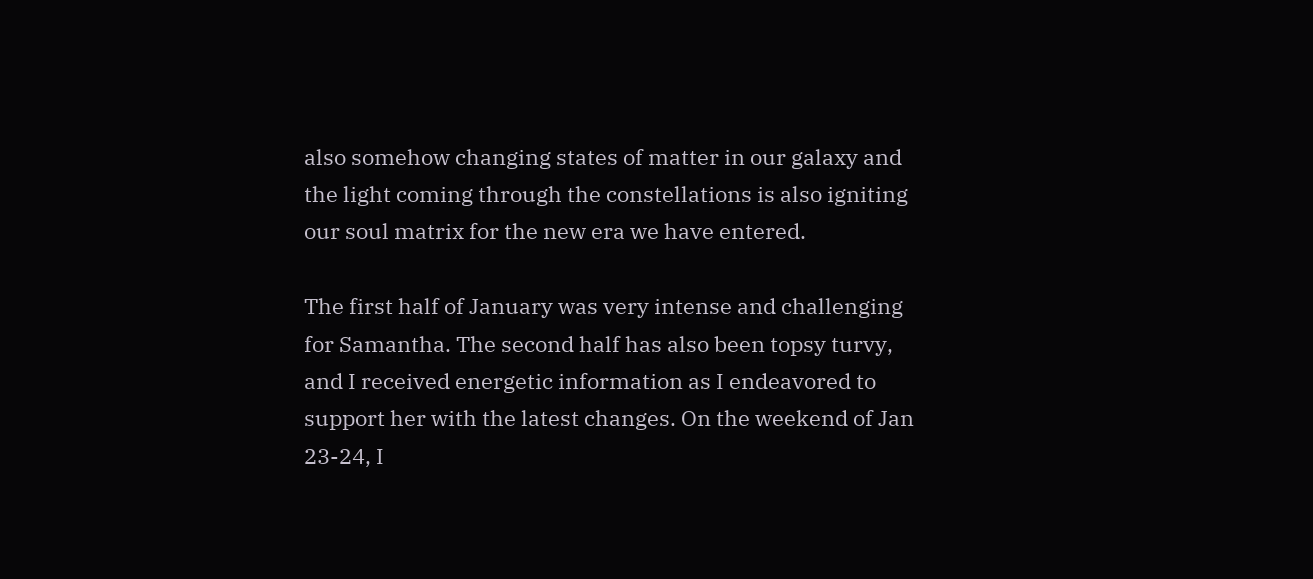also somehow changing states of matter in our galaxy and the light coming through the constellations is also igniting our soul matrix for the new era we have entered.

The first half of January was very intense and challenging for Samantha. The second half has also been topsy turvy, and I received energetic information as I endeavored to support her with the latest changes. On the weekend of Jan 23-24, I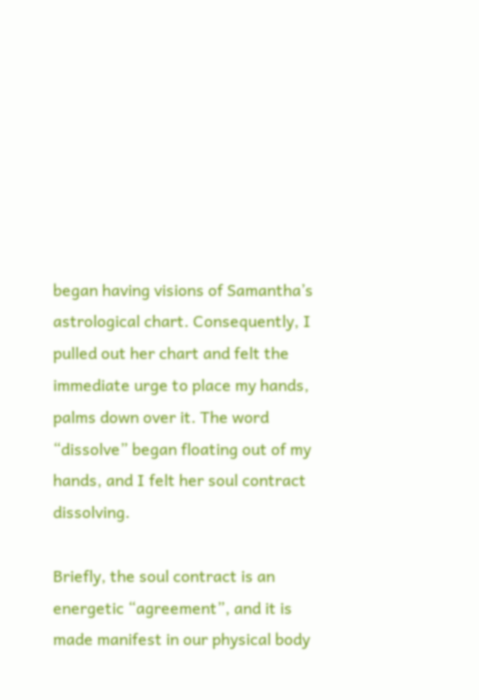began having visions of Samantha’s astrological chart. Consequently, I pulled out her chart and felt the immediate urge to place my hands, palms down over it. The word “dissolve” began floating out of my hands, and I felt her soul contract dissolving.

Briefly, the soul contract is an energetic “agreement”, and it is made manifest in our physical body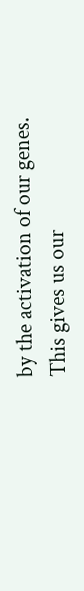by the activation of our genes. This gives us our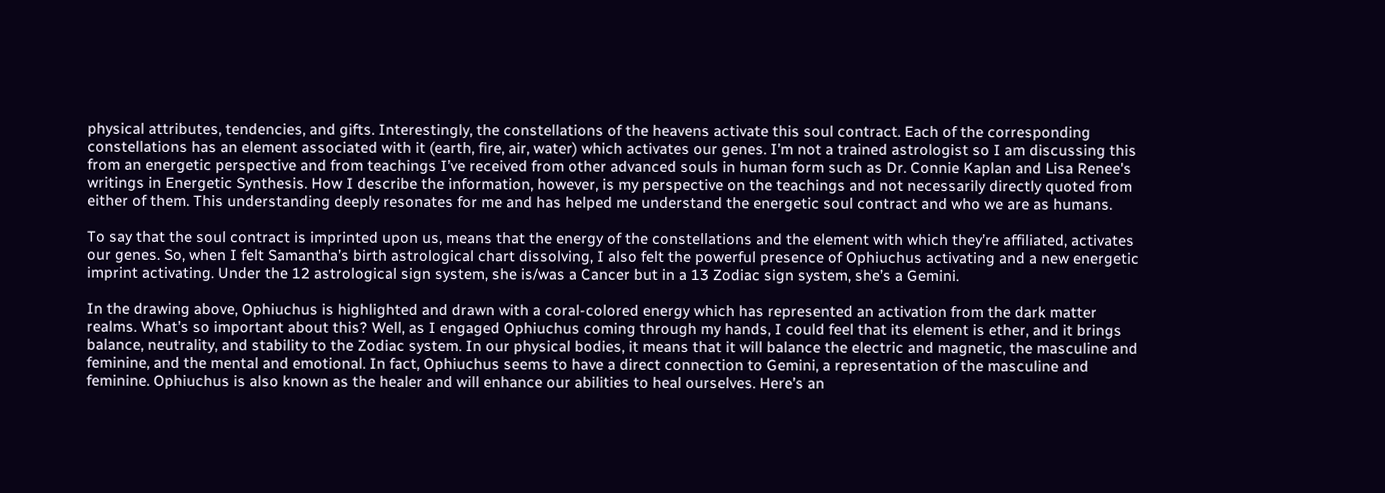physical attributes, tendencies, and gifts. Interestingly, the constellations of the heavens activate this soul contract. Each of the corresponding constellations has an element associated with it (earth, fire, air, water) which activates our genes. I’m not a trained astrologist so I am discussing this from an energetic perspective and from teachings I’ve received from other advanced souls in human form such as Dr. Connie Kaplan and Lisa Renee's writings in Energetic Synthesis. How I describe the information, however, is my perspective on the teachings and not necessarily directly quoted from either of them. This understanding deeply resonates for me and has helped me understand the energetic soul contract and who we are as humans.

To say that the soul contract is imprinted upon us, means that the energy of the constellations and the element with which they’re affiliated, activates our genes. So, when I felt Samantha’s birth astrological chart dissolving, I also felt the powerful presence of Ophiuchus activating and a new energetic imprint activating. Under the 12 astrological sign system, she is/was a Cancer but in a 13 Zodiac sign system, she’s a Gemini.

In the drawing above, Ophiuchus is highlighted and drawn with a coral-colored energy which has represented an activation from the dark matter realms. What’s so important about this? Well, as I engaged Ophiuchus coming through my hands, I could feel that its element is ether, and it brings balance, neutrality, and stability to the Zodiac system. In our physical bodies, it means that it will balance the electric and magnetic, the masculine and feminine, and the mental and emotional. In fact, Ophiuchus seems to have a direct connection to Gemini, a representation of the masculine and feminine. Ophiuchus is also known as the healer and will enhance our abilities to heal ourselves. Here’s an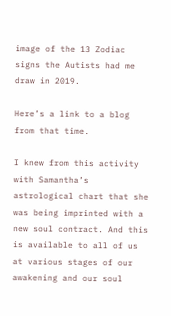image of the 13 Zodiac signs the Autists had me draw in 2019.

Here’s a link to a blog from that time.

I knew from this activity with Samantha’s astrological chart that she was being imprinted with a new soul contract. And this is available to all of us at various stages of our awakening and our soul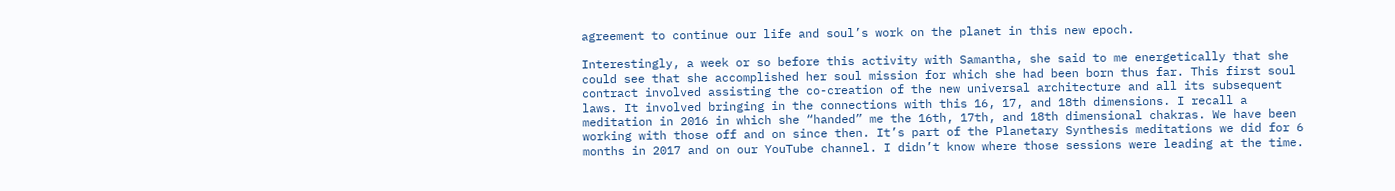agreement to continue our life and soul’s work on the planet in this new epoch.

Interestingly, a week or so before this activity with Samantha, she said to me energetically that she could see that she accomplished her soul mission for which she had been born thus far. This first soul contract involved assisting the co-creation of the new universal architecture and all its subsequent laws. It involved bringing in the connections with this 16, 17, and 18th dimensions. I recall a meditation in 2016 in which she “handed” me the 16th, 17th, and 18th dimensional chakras. We have been working with those off and on since then. It’s part of the Planetary Synthesis meditations we did for 6 months in 2017 and on our YouTube channel. I didn’t know where those sessions were leading at the time.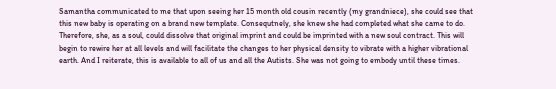Samantha communicated to me that upon seeing her 15 month old cousin recently (my grandniece), she could see that this new baby is operating on a brand new template. Consequtnely, she knew she had completed what she came to do. Therefore, she, as a soul, could dissolve that original imprint and could be imprinted with a new soul contract. This will begin to rewire her at all levels and will facilitate the changes to her physical density to vibrate with a higher vibrational earth. And I reiterate, this is available to all of us and all the Autists. She was not going to embody until these times.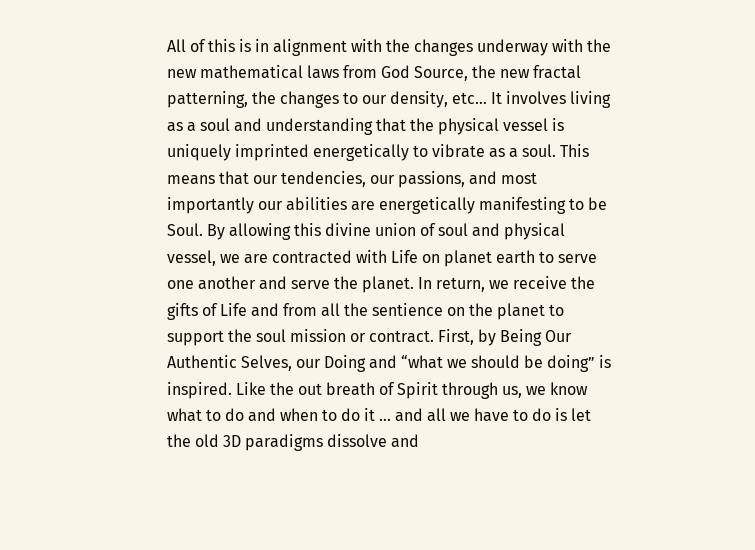All of this is in alignment with the changes underway with the new mathematical laws from God Source, the new fractal patterning, the changes to our density, etc… It involves living as a soul and understanding that the physical vessel is uniquely imprinted energetically to vibrate as a soul. This means that our tendencies, our passions, and most importantly our abilities are energetically manifesting to be Soul. By allowing this divine union of soul and physical vessel, we are contracted with Life on planet earth to serve one another and serve the planet. In return, we receive the gifts of Life and from all the sentience on the planet to support the soul mission or contract. First, by Being Our Authentic Selves, our Doing and “what we should be doing” is inspired. Like the out breath of Spirit through us, we know what to do and when to do it ... and all we have to do is let the old 3D paradigms dissolve and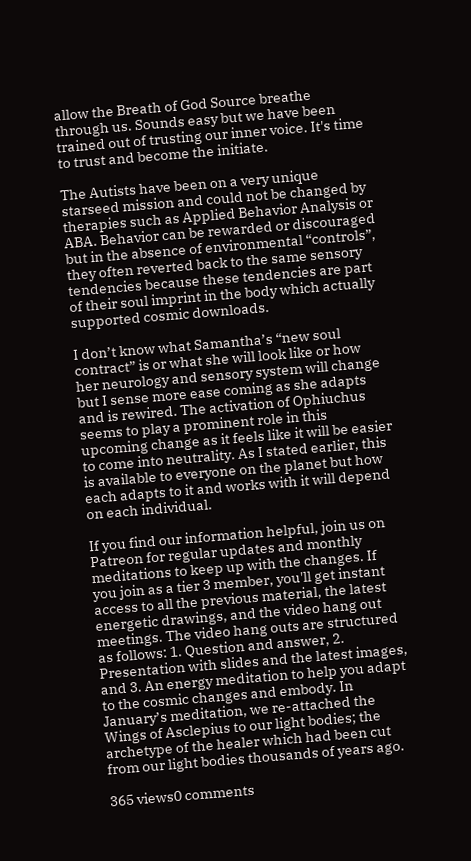allow the Breath of God Source breathe through us. Sounds easy but we have been trained out of trusting our inner voice. It's time to trust and become the initiate.

The Autists have been on a very unique starseed mission and could not be changed by therapies such as Applied Behavior Analysis or ABA. Behavior can be rewarded or discouraged but in the absence of environmental “controls”, they often reverted back to the same sensory tendencies because these tendencies are part of their soul imprint in the body which actually supported cosmic downloads.

I don’t know what Samantha’s “new soul contract” is or what she will look like or how her neurology and sensory system will change but I sense more ease coming as she adapts and is rewired. The activation of Ophiuchus seems to play a prominent role in this upcoming change as it feels like it will be easier to come into neutrality. As I stated earlier, this is available to everyone on the planet but how each adapts to it and works with it will depend on each individual.

If you find our information helpful, join us on Patreon for regular updates and monthly meditations to keep up with the changes. If you join as a tier 3 member, you'll get instant access to all the previous material, the latest energetic drawings, and the video hang out meetings. The video hang outs are structured as follows: 1. Question and answer, 2. Presentation with slides and the latest images, and 3. An energy meditation to help you adapt to the cosmic changes and embody. In January’s meditation, we re-attached the Wings of Asclepius to our light bodies; the archetype of the healer which had been cut from our light bodies thousands of years ago.

365 views0 comments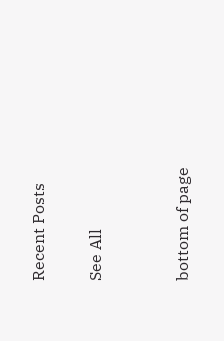Recent Posts

See All


bottom of page